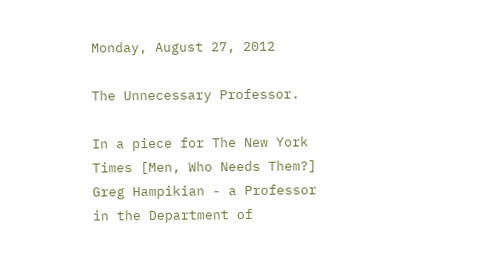Monday, August 27, 2012

The Unnecessary Professor.

In a piece for The New York Times [Men, Who Needs Them?] Greg Hampikian - a Professor in the Department of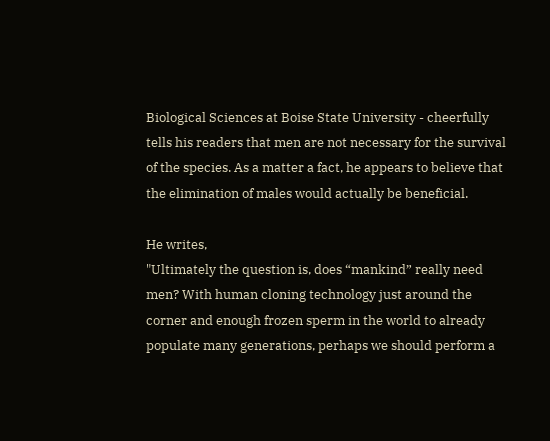Biological Sciences at Boise State University - cheerfully tells his readers that men are not necessary for the survival of the species. As a matter a fact, he appears to believe that the elimination of males would actually be beneficial.

He writes,
"Ultimately the question is, does “mankind” really need men? With human cloning technology just around the corner and enough frozen sperm in the world to already populate many generations, perhaps we should perform a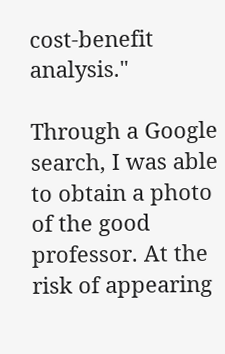cost-benefit analysis."

Through a Google search, I was able to obtain a photo of the good professor. At the risk of appearing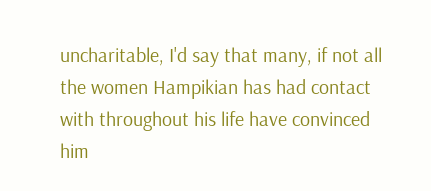uncharitable, I'd say that many, if not all the women Hampikian has had contact with throughout his life have convinced him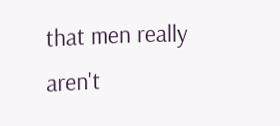that men really aren't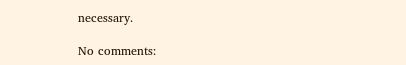necessary.

No comments: